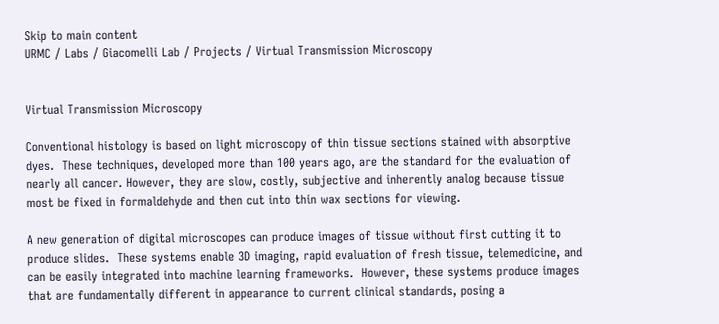Skip to main content
URMC / Labs / Giacomelli Lab / Projects / Virtual Transmission Microscopy


Virtual Transmission Microscopy

Conventional histology is based on light microscopy of thin tissue sections stained with absorptive dyes.  These techniques, developed more than 100 years ago, are the standard for the evaluation of nearly all cancer. However, they are slow, costly, subjective and inherently analog because tissue most be fixed in formaldehyde and then cut into thin wax sections for viewing.

A new generation of digital microscopes can produce images of tissue without first cutting it to produce slides.  These systems enable 3D imaging, rapid evaluation of fresh tissue, telemedicine, and can be easily integrated into machine learning frameworks.  However, these systems produce images that are fundamentally different in appearance to current clinical standards, posing a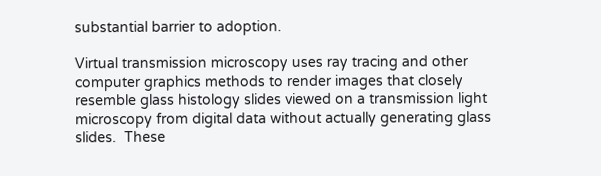substantial barrier to adoption.

Virtual transmission microscopy uses ray tracing and other computer graphics methods to render images that closely resemble glass histology slides viewed on a transmission light microscopy from digital data without actually generating glass slides.  These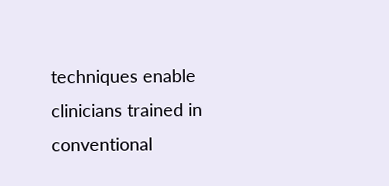techniques enable clinicians trained in conventional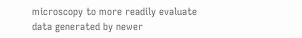microscopy to more readily evaluate data generated by newer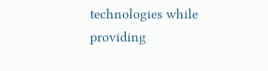technologies while providing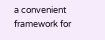a convenient framework for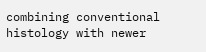combining conventional histology with newer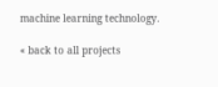machine learning technology.

« back to all projects